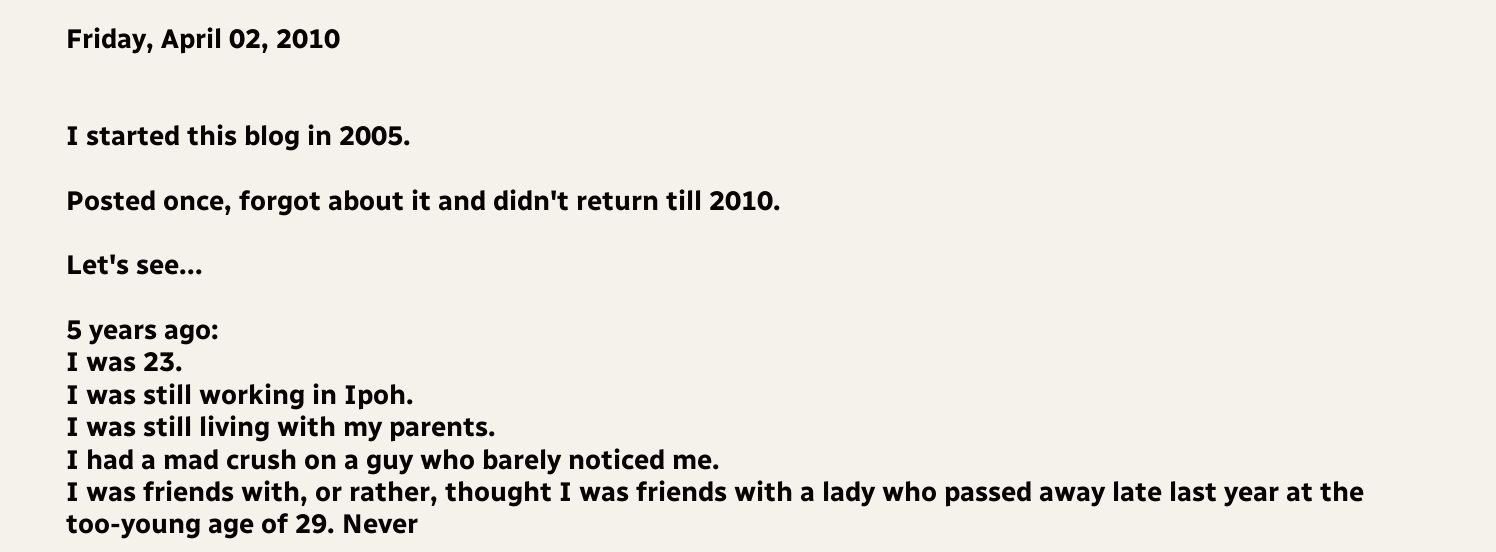Friday, April 02, 2010


I started this blog in 2005.

Posted once, forgot about it and didn't return till 2010.

Let's see...

5 years ago:
I was 23.
I was still working in Ipoh.
I was still living with my parents.
I had a mad crush on a guy who barely noticed me.
I was friends with, or rather, thought I was friends with a lady who passed away late last year at the too-young age of 29. Never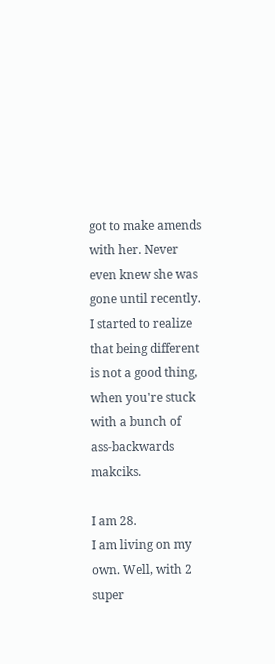got to make amends with her. Never even knew she was gone until recently.
I started to realize that being different is not a good thing, when you're stuck with a bunch of ass-backwards makciks.

I am 28.
I am living on my own. Well, with 2 super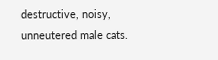destructive, noisy, unneutered male cats.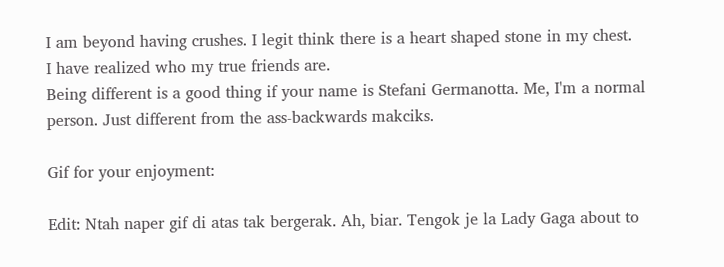I am beyond having crushes. I legit think there is a heart shaped stone in my chest.
I have realized who my true friends are.
Being different is a good thing if your name is Stefani Germanotta. Me, I'm a normal person. Just different from the ass-backwards makciks.

Gif for your enjoyment:

Edit: Ntah naper gif di atas tak bergerak. Ah, biar. Tengok je la Lady Gaga about to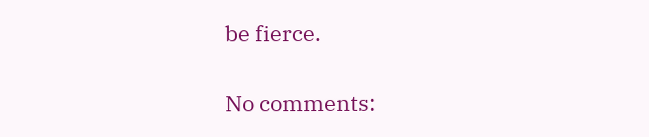be fierce.

No comments: